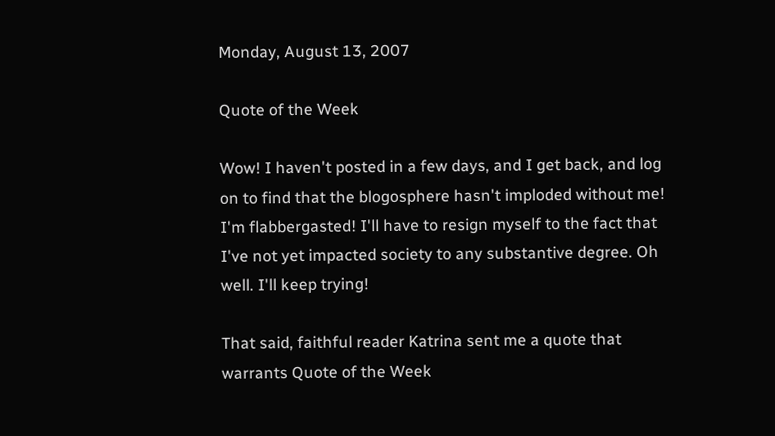Monday, August 13, 2007

Quote of the Week

Wow! I haven't posted in a few days, and I get back, and log on to find that the blogosphere hasn't imploded without me! I'm flabbergasted! I'll have to resign myself to the fact that I've not yet impacted society to any substantive degree. Oh well. I'll keep trying!

That said, faithful reader Katrina sent me a quote that warrants Quote of the Week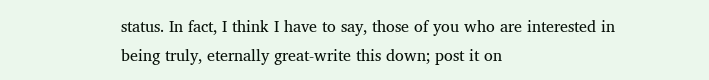status. In fact, I think I have to say, those of you who are interested in being truly, eternally great-write this down; post it on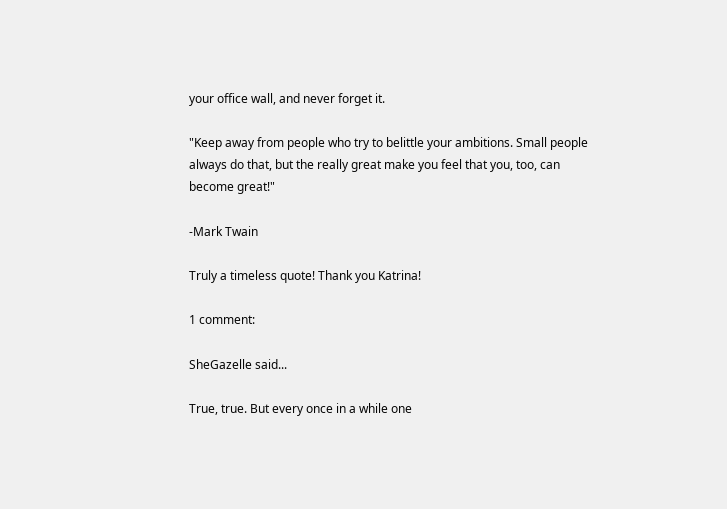your office wall, and never forget it.

"Keep away from people who try to belittle your ambitions. Small people always do that, but the really great make you feel that you, too, can become great!"

-Mark Twain

Truly a timeless quote! Thank you Katrina!

1 comment:

SheGazelle said...

True, true. But every once in a while one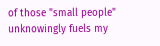of those "small people" unknowingly fuels my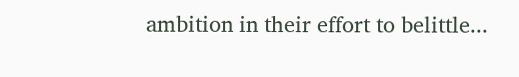ambition in their effort to belittle...